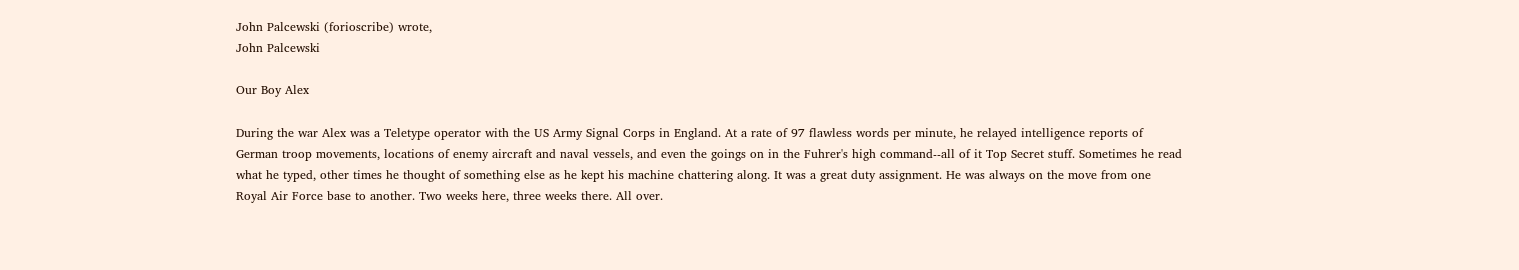John Palcewski (forioscribe) wrote,
John Palcewski

Our Boy Alex

During the war Alex was a Teletype operator with the US Army Signal Corps in England. At a rate of 97 flawless words per minute, he relayed intelligence reports of German troop movements, locations of enemy aircraft and naval vessels, and even the goings on in the Fuhrer's high command--all of it Top Secret stuff. Sometimes he read what he typed, other times he thought of something else as he kept his machine chattering along. It was a great duty assignment. He was always on the move from one Royal Air Force base to another. Two weeks here, three weeks there. All over.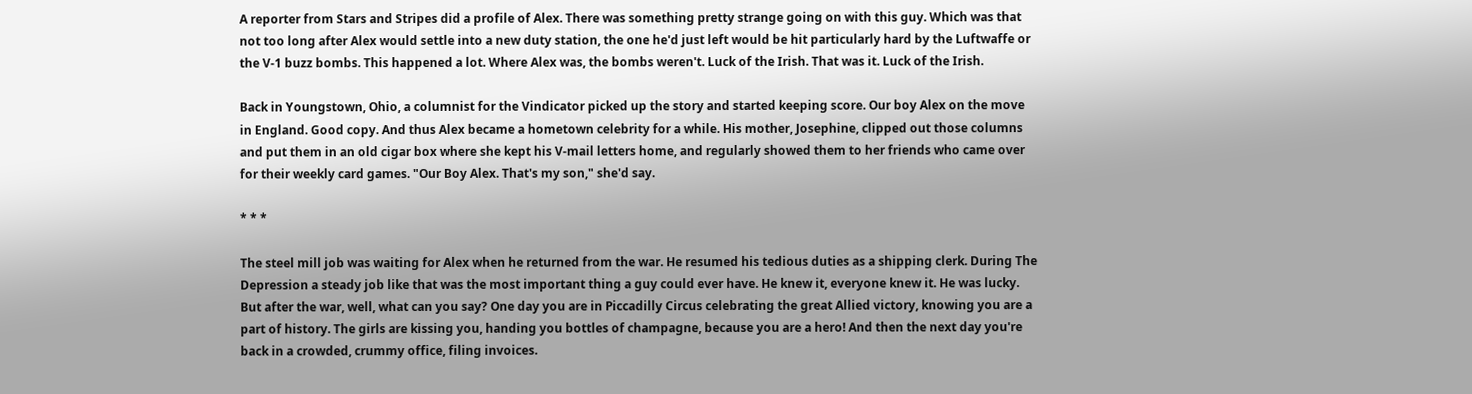A reporter from Stars and Stripes did a profile of Alex. There was something pretty strange going on with this guy. Which was that not too long after Alex would settle into a new duty station, the one he'd just left would be hit particularly hard by the Luftwaffe or the V-1 buzz bombs. This happened a lot. Where Alex was, the bombs weren't. Luck of the Irish. That was it. Luck of the Irish.

Back in Youngstown, Ohio, a columnist for the Vindicator picked up the story and started keeping score. Our boy Alex on the move in England. Good copy. And thus Alex became a hometown celebrity for a while. His mother, Josephine, clipped out those columns and put them in an old cigar box where she kept his V-mail letters home, and regularly showed them to her friends who came over for their weekly card games. "Our Boy Alex. That's my son," she'd say.

* * *

The steel mill job was waiting for Alex when he returned from the war. He resumed his tedious duties as a shipping clerk. During The Depression a steady job like that was the most important thing a guy could ever have. He knew it, everyone knew it. He was lucky. But after the war, well, what can you say? One day you are in Piccadilly Circus celebrating the great Allied victory, knowing you are a part of history. The girls are kissing you, handing you bottles of champagne, because you are a hero! And then the next day you're back in a crowded, crummy office, filing invoices.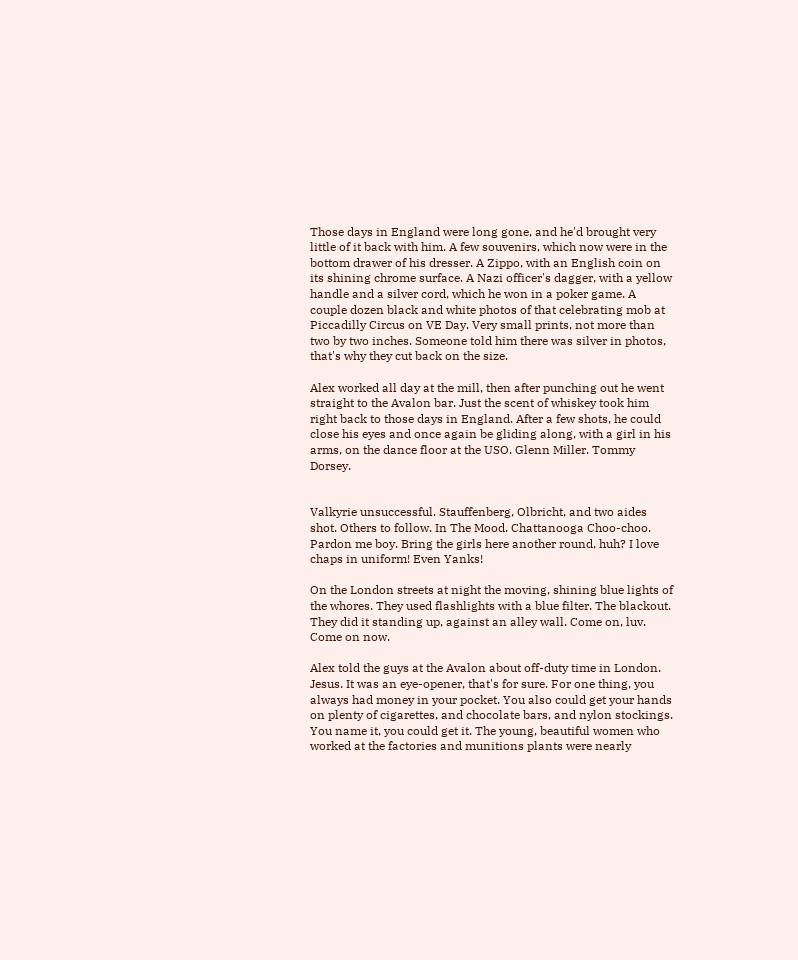Those days in England were long gone, and he'd brought very little of it back with him. A few souvenirs, which now were in the bottom drawer of his dresser. A Zippo, with an English coin on its shining chrome surface. A Nazi officer's dagger, with a yellow handle and a silver cord, which he won in a poker game. A couple dozen black and white photos of that celebrating mob at Piccadilly Circus on VE Day. Very small prints, not more than two by two inches. Someone told him there was silver in photos, that's why they cut back on the size.

Alex worked all day at the mill, then after punching out he went straight to the Avalon bar. Just the scent of whiskey took him right back to those days in England. After a few shots, he could close his eyes and once again be gliding along, with a girl in his arms, on the dance floor at the USO. Glenn Miller. Tommy Dorsey.


Valkyrie unsuccessful. Stauffenberg, Olbricht, and two aides shot. Others to follow. In The Mood. Chattanooga Choo-choo. Pardon me boy. Bring the girls here another round, huh? I love chaps in uniform! Even Yanks!

On the London streets at night the moving, shining blue lights of the whores. They used flashlights with a blue filter. The blackout. They did it standing up, against an alley wall. Come on, luv. Come on now.

Alex told the guys at the Avalon about off-duty time in London. Jesus. It was an eye-opener, that's for sure. For one thing, you always had money in your pocket. You also could get your hands on plenty of cigarettes, and chocolate bars, and nylon stockings. You name it, you could get it. The young, beautiful women who worked at the factories and munitions plants were nearly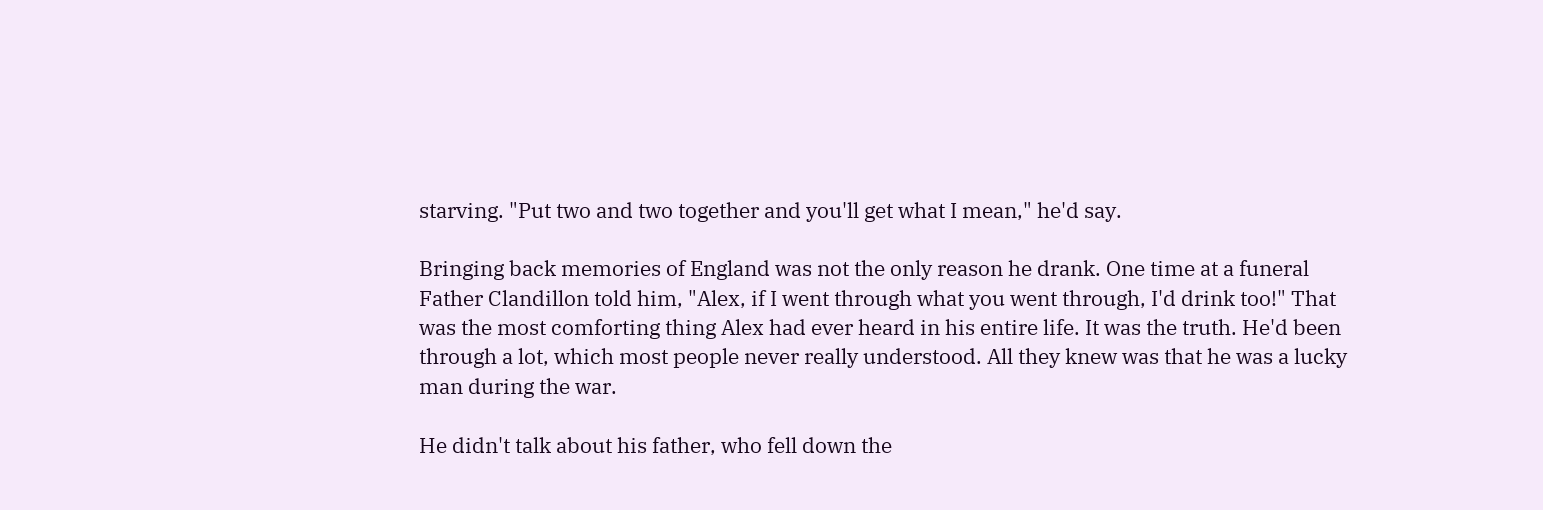starving. "Put two and two together and you'll get what I mean," he'd say.

Bringing back memories of England was not the only reason he drank. One time at a funeral Father Clandillon told him, "Alex, if I went through what you went through, I'd drink too!" That was the most comforting thing Alex had ever heard in his entire life. It was the truth. He'd been through a lot, which most people never really understood. All they knew was that he was a lucky man during the war.

He didn't talk about his father, who fell down the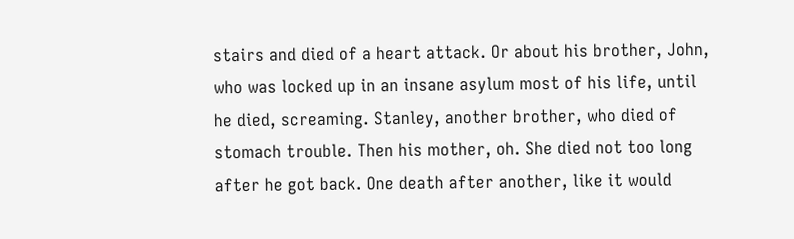stairs and died of a heart attack. Or about his brother, John, who was locked up in an insane asylum most of his life, until he died, screaming. Stanley, another brother, who died of stomach trouble. Then his mother, oh. She died not too long after he got back. One death after another, like it would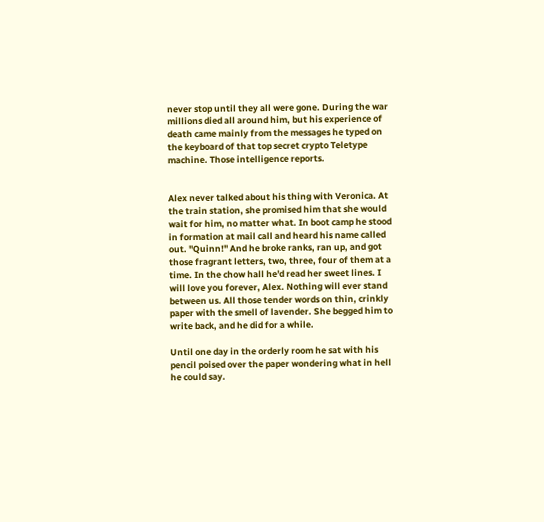never stop until they all were gone. During the war millions died all around him, but his experience of death came mainly from the messages he typed on the keyboard of that top secret crypto Teletype machine. Those intelligence reports.


Alex never talked about his thing with Veronica. At the train station, she promised him that she would wait for him, no matter what. In boot camp he stood in formation at mail call and heard his name called out. "Quinn!" And he broke ranks, ran up, and got those fragrant letters, two, three, four of them at a time. In the chow hall he'd read her sweet lines. I will love you forever, Alex. Nothing will ever stand between us. All those tender words on thin, crinkly paper with the smell of lavender. She begged him to write back, and he did for a while.

Until one day in the orderly room he sat with his pencil poised over the paper wondering what in hell he could say.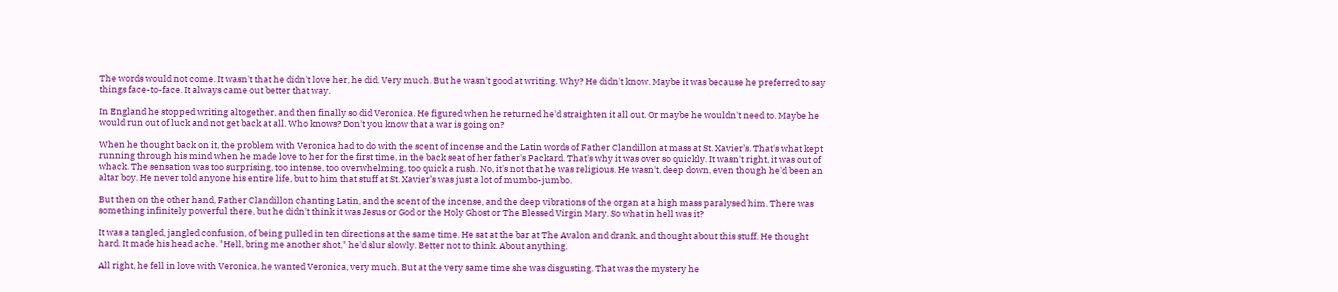The words would not come. It wasn't that he didn't love her, he did. Very much. But he wasn't good at writing. Why? He didn't know. Maybe it was because he preferred to say things face-to-face. It always came out better that way.

In England he stopped writing altogether, and then finally so did Veronica. He figured when he returned he'd straighten it all out. Or maybe he wouldn't need to. Maybe he would run out of luck and not get back at all. Who knows? Don't you know that a war is going on?

When he thought back on it, the problem with Veronica had to do with the scent of incense and the Latin words of Father Clandillon at mass at St. Xavier’s. That's what kept running through his mind when he made love to her for the first time, in the back seat of her father's Packard. That's why it was over so quickly. It wasn't right, it was out of whack. The sensation was too surprising, too intense, too overwhelming, too quick a rush. No, it's not that he was religious. He wasn't, deep down, even though he'd been an altar boy. He never told anyone his entire life, but to him that stuff at St. Xavier’s was just a lot of mumbo-jumbo.

But then on the other hand, Father Clandillon chanting Latin, and the scent of the incense, and the deep vibrations of the organ at a high mass paralysed him. There was something infinitely powerful there, but he didn't think it was Jesus or God or the Holy Ghost or The Blessed Virgin Mary. So what in hell was it?

It was a tangled, jangled confusion, of being pulled in ten directions at the same time. He sat at the bar at The Avalon and drank, and thought about this stuff. He thought hard. It made his head ache. "Hell, bring me another shot," he'd slur slowly. Better not to think. About anything.

All right, he fell in love with Veronica, he wanted Veronica, very much. But at the very same time she was disgusting. That was the mystery he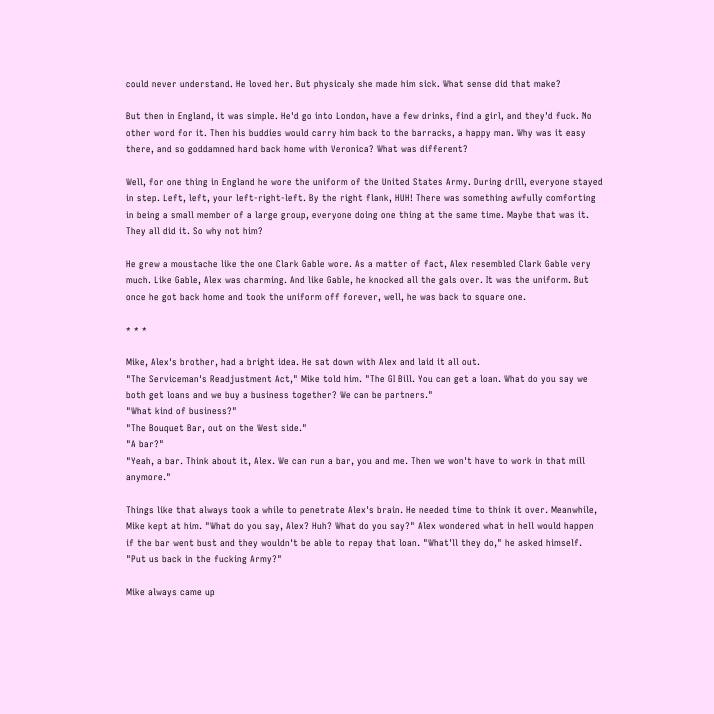could never understand. He loved her. But physicaly she made him sick. What sense did that make?

But then in England, it was simple. He'd go into London, have a few drinks, find a girl, and they'd fuck. No other word for it. Then his buddies would carry him back to the barracks, a happy man. Why was it easy there, and so goddamned hard back home with Veronica? What was different?

Well, for one thing in England he wore the uniform of the United States Army. During drill, everyone stayed in step. Left, left, your left-right-left. By the right flank, HUH! There was something awfully comforting in being a small member of a large group, everyone doing one thing at the same time. Maybe that was it. They all did it. So why not him?

He grew a moustache like the one Clark Gable wore. As a matter of fact, Alex resembled Clark Gable very much. Like Gable, Alex was charming. And like Gable, he knocked all the gals over. It was the uniform. But once he got back home and took the uniform off forever, well, he was back to square one.

* * *

Mike, Alex's brother, had a bright idea. He sat down with Alex and laid it all out.
"The Serviceman's Readjustment Act," Mike told him. "The GI Bill. You can get a loan. What do you say we both get loans and we buy a business together? We can be partners."
"What kind of business?"
"The Bouquet Bar, out on the West side."
"A bar?"
"Yeah, a bar. Think about it, Alex. We can run a bar, you and me. Then we won't have to work in that mill anymore."

Things like that always took a while to penetrate Alex's brain. He needed time to think it over. Meanwhile, Mike kept at him. "What do you say, Alex? Huh? What do you say?" Alex wondered what in hell would happen if the bar went bust and they wouldn't be able to repay that loan. "What'll they do," he asked himself. "Put us back in the fucking Army?"

Mike always came up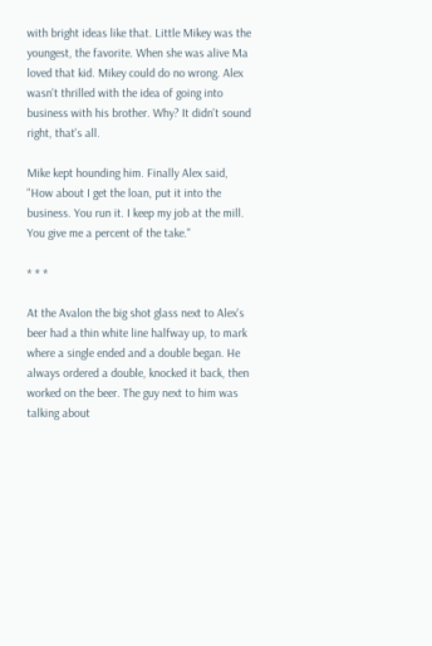with bright ideas like that. Little Mikey was the youngest, the favorite. When she was alive Ma loved that kid. Mikey could do no wrong. Alex wasn't thrilled with the idea of going into business with his brother. Why? It didn't sound right, that's all.

Mike kept hounding him. Finally Alex said, "How about I get the loan, put it into the business. You run it. I keep my job at the mill. You give me a percent of the take."

* * *

At the Avalon the big shot glass next to Alex's beer had a thin white line halfway up, to mark where a single ended and a double began. He always ordered a double, knocked it back, then worked on the beer. The guy next to him was talking about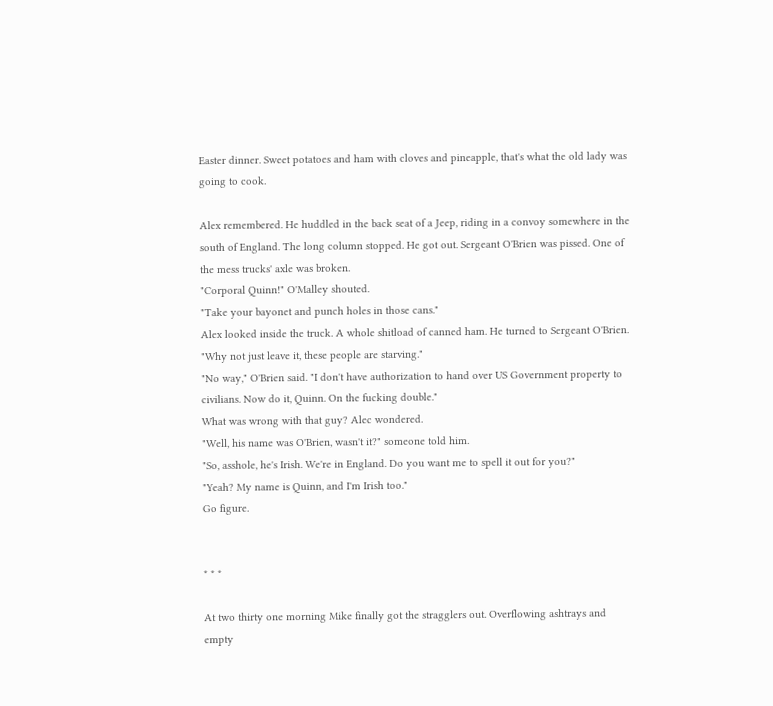Easter dinner. Sweet potatoes and ham with cloves and pineapple, that's what the old lady was going to cook.

Alex remembered. He huddled in the back seat of a Jeep, riding in a convoy somewhere in the south of England. The long column stopped. He got out. Sergeant O'Brien was pissed. One of the mess trucks' axle was broken.
"Corporal Quinn!" O'Malley shouted.
"Take your bayonet and punch holes in those cans."
Alex looked inside the truck. A whole shitload of canned ham. He turned to Sergeant O'Brien. "Why not just leave it, these people are starving."
"No way," O'Brien said. "I don't have authorization to hand over US Government property to civilians. Now do it, Quinn. On the fucking double."
What was wrong with that guy? Alec wondered.
"Well, his name was O'Brien, wasn't it?" someone told him.
"So, asshole, he's Irish. We're in England. Do you want me to spell it out for you?"
"Yeah? My name is Quinn, and I'm Irish too."
Go figure.


* * *

At two thirty one morning Mike finally got the stragglers out. Overflowing ashtrays and empty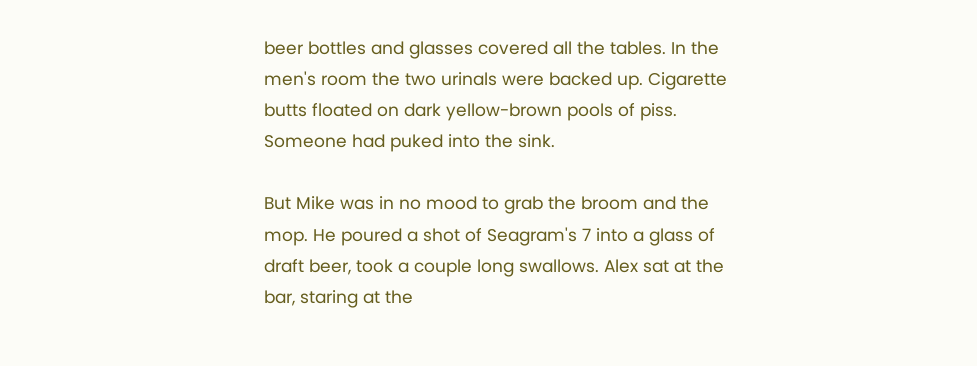beer bottles and glasses covered all the tables. In the men's room the two urinals were backed up. Cigarette butts floated on dark yellow-brown pools of piss. Someone had puked into the sink.

But Mike was in no mood to grab the broom and the mop. He poured a shot of Seagram's 7 into a glass of draft beer, took a couple long swallows. Alex sat at the bar, staring at the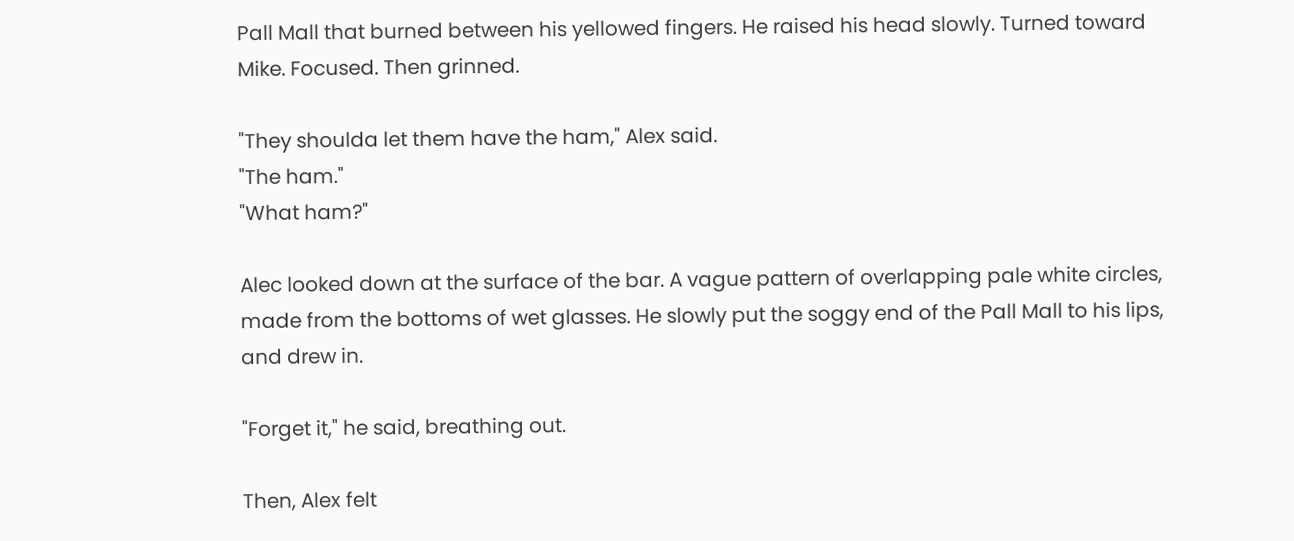Pall Mall that burned between his yellowed fingers. He raised his head slowly. Turned toward Mike. Focused. Then grinned.

"They shoulda let them have the ham," Alex said.
"The ham."
"What ham?"

Alec looked down at the surface of the bar. A vague pattern of overlapping pale white circles, made from the bottoms of wet glasses. He slowly put the soggy end of the Pall Mall to his lips, and drew in.

"Forget it," he said, breathing out.

Then, Alex felt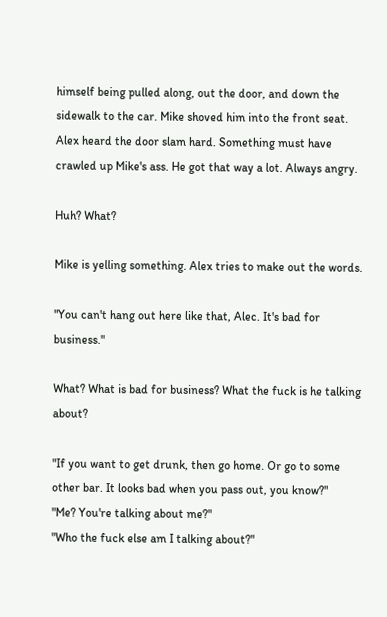himself being pulled along, out the door, and down the sidewalk to the car. Mike shoved him into the front seat. Alex heard the door slam hard. Something must have crawled up Mike's ass. He got that way a lot. Always angry.

Huh? What?

Mike is yelling something. Alex tries to make out the words.

"You can't hang out here like that, Alec. It's bad for business."

What? What is bad for business? What the fuck is he talking about?

"If you want to get drunk, then go home. Or go to some other bar. It looks bad when you pass out, you know?"
"Me? You're talking about me?"
"Who the fuck else am I talking about?"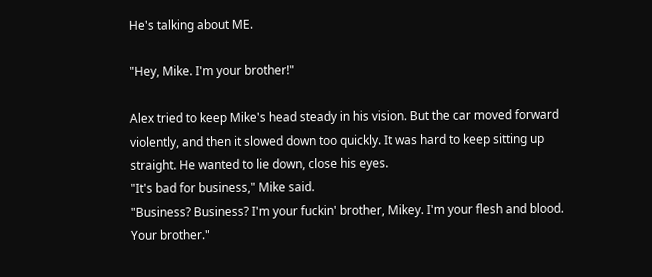He's talking about ME.

"Hey, Mike. I'm your brother!"

Alex tried to keep Mike's head steady in his vision. But the car moved forward violently, and then it slowed down too quickly. It was hard to keep sitting up straight. He wanted to lie down, close his eyes.
"It's bad for business," Mike said.
"Business? Business? I'm your fuckin' brother, Mikey. I'm your flesh and blood. Your brother."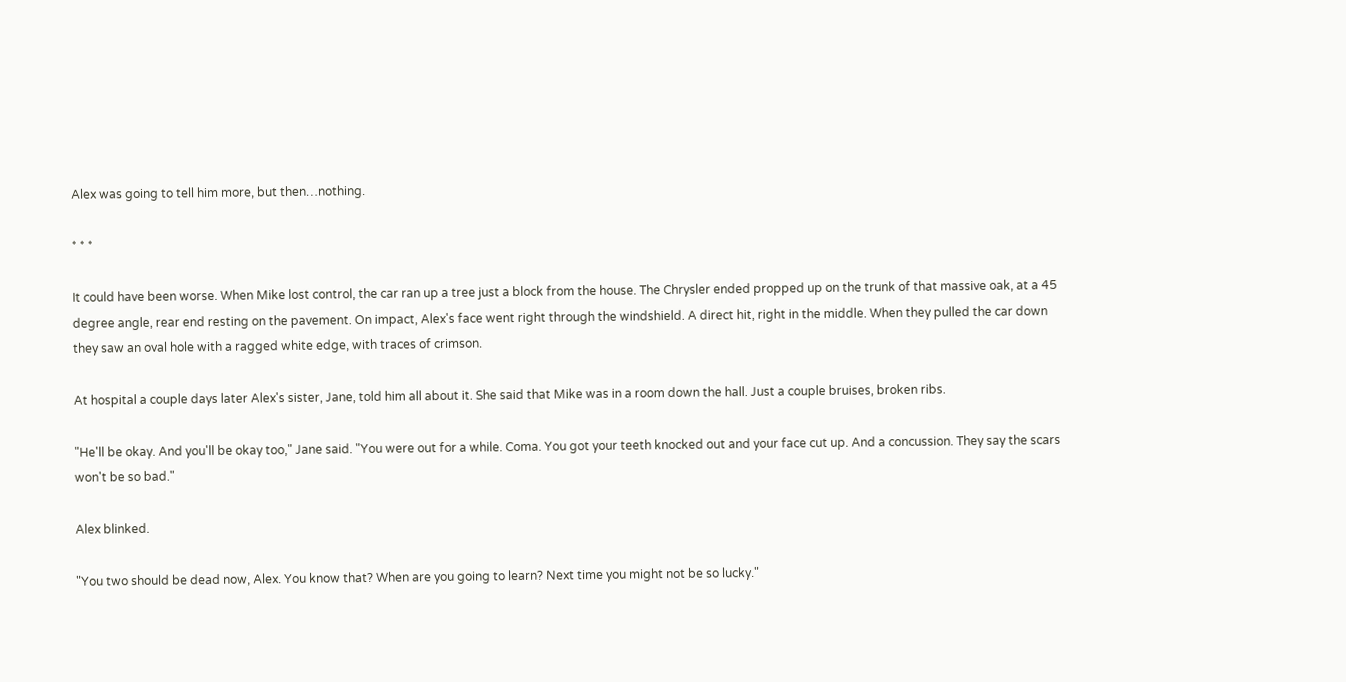Alex was going to tell him more, but then…nothing.

* * *

It could have been worse. When Mike lost control, the car ran up a tree just a block from the house. The Chrysler ended propped up on the trunk of that massive oak, at a 45 degree angle, rear end resting on the pavement. On impact, Alex's face went right through the windshield. A direct hit, right in the middle. When they pulled the car down they saw an oval hole with a ragged white edge, with traces of crimson.

At hospital a couple days later Alex's sister, Jane, told him all about it. She said that Mike was in a room down the hall. Just a couple bruises, broken ribs.

"He'll be okay. And you'll be okay too," Jane said. "You were out for a while. Coma. You got your teeth knocked out and your face cut up. And a concussion. They say the scars won't be so bad."

Alex blinked.

"You two should be dead now, Alex. You know that? When are you going to learn? Next time you might not be so lucky."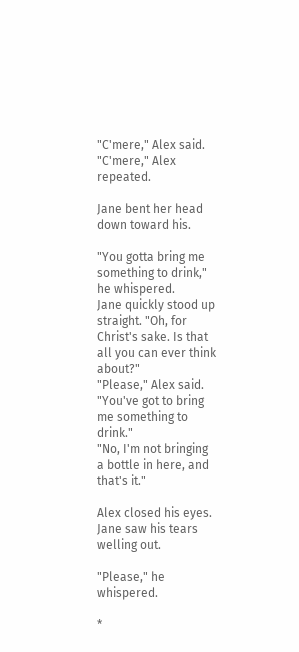"C'mere," Alex said.
"C'mere," Alex repeated.

Jane bent her head down toward his.

"You gotta bring me something to drink," he whispered.
Jane quickly stood up straight. "Oh, for Christ's sake. Is that all you can ever think about?"
"Please," Alex said. "You've got to bring me something to drink."
"No, I'm not bringing a bottle in here, and that's it."

Alex closed his eyes. Jane saw his tears welling out.

"Please," he whispered.

*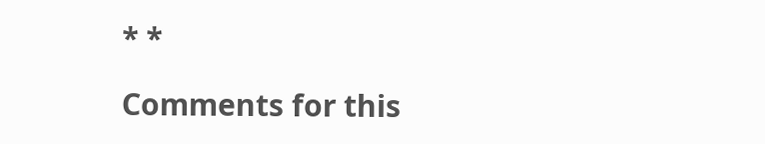* *

Comments for this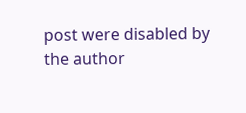post were disabled by the author